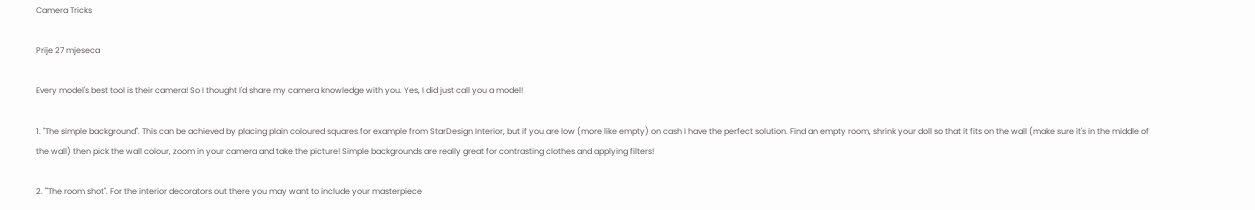Camera Tricks

Prije 27 mjeseca

Every model's best tool is their camera! So I thought I'd share my camera knowledge with you. Yes, I did just call you a model!

1. "The simple background". This can be achieved by placing plain coloured squares for example from StarDesign Interior, but if you are low (more like empty) on cash I have the perfect solution. Find an empty room, shrink your doll so that it fits on the wall (make sure it's in the middle of the wall) then pick the wall colour, zoom in your camera and take the picture! Simple backgrounds are really great for contrasting clothes and applying filters!

2. '"The room shot". For the interior decorators out there you may want to include your masterpiece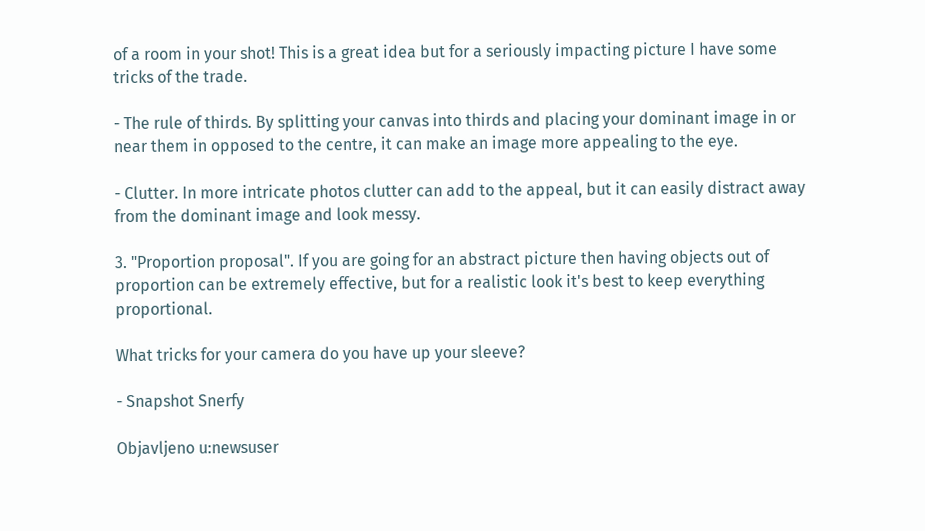of a room in your shot! This is a great idea but for a seriously impacting picture I have some tricks of the trade.

- The rule of thirds. By splitting your canvas into thirds and placing your dominant image in or near them in opposed to the centre, it can make an image more appealing to the eye.

- Clutter. In more intricate photos clutter can add to the appeal, but it can easily distract away from the dominant image and look messy.

3. "Proportion proposal". If you are going for an abstract picture then having objects out of proportion can be extremely effective, but for a realistic look it's best to keep everything proportional.

What tricks for your camera do you have up your sleeve?

- Snapshot Snerfy

Objavljeno u:newsuser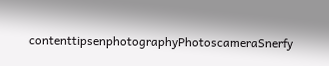contenttipsenphotographyPhotoscameraSnerfy